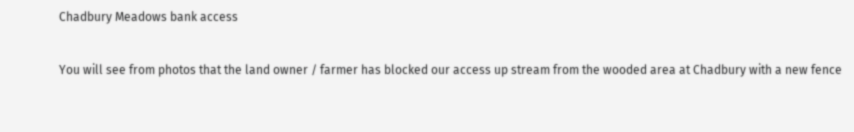Chadbury Meadows bank access

You will see from photos that the land owner / farmer has blocked our access up stream from the wooded area at Chadbury with a new fence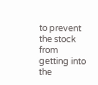to prevent the stock from getting into the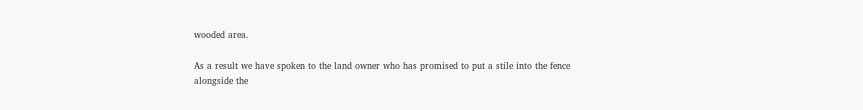wooded area.

As a result we have spoken to the land owner who has promised to put a stile into the fence alongside the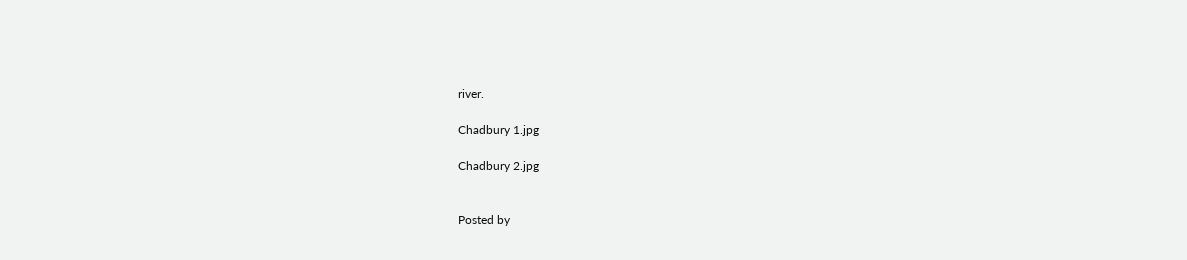river.

Chadbury 1.jpg

Chadbury 2.jpg


Posted by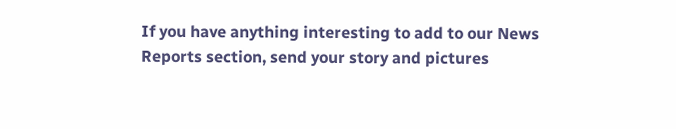If you have anything interesting to add to our News Reports section, send your story and pictures